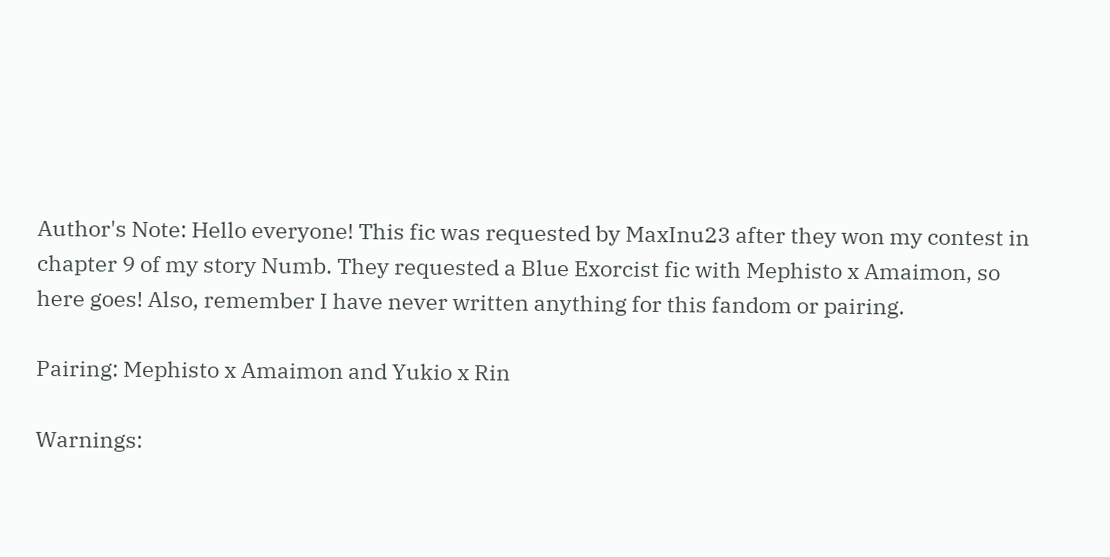Author's Note: Hello everyone! This fic was requested by MaxInu23 after they won my contest in chapter 9 of my story Numb. They requested a Blue Exorcist fic with Mephisto x Amaimon, so here goes! Also, remember I have never written anything for this fandom or pairing.

Pairing: Mephisto x Amaimon and Yukio x Rin

Warnings: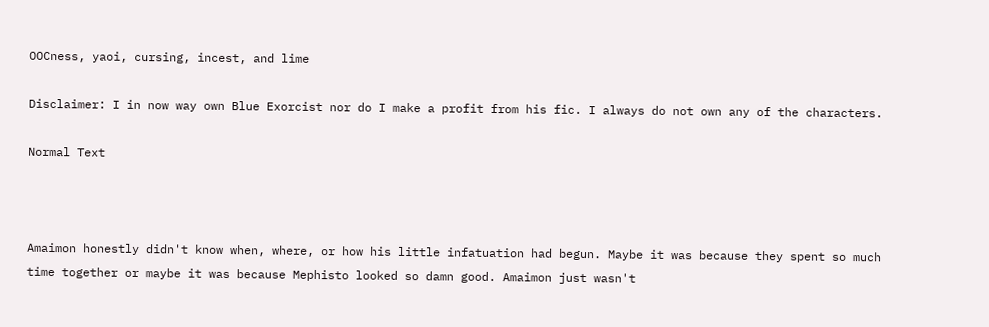OOCness, yaoi, cursing, incest, and lime

Disclaimer: I in now way own Blue Exorcist nor do I make a profit from his fic. I always do not own any of the characters.

Normal Text



Amaimon honestly didn't know when, where, or how his little infatuation had begun. Maybe it was because they spent so much time together or maybe it was because Mephisto looked so damn good. Amaimon just wasn't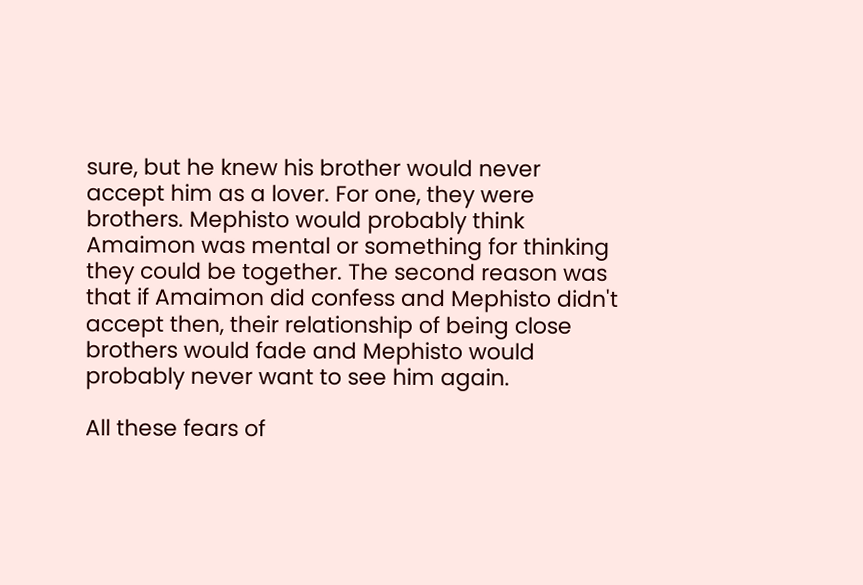sure, but he knew his brother would never accept him as a lover. For one, they were brothers. Mephisto would probably think Amaimon was mental or something for thinking they could be together. The second reason was that if Amaimon did confess and Mephisto didn't accept then, their relationship of being close brothers would fade and Mephisto would probably never want to see him again.

All these fears of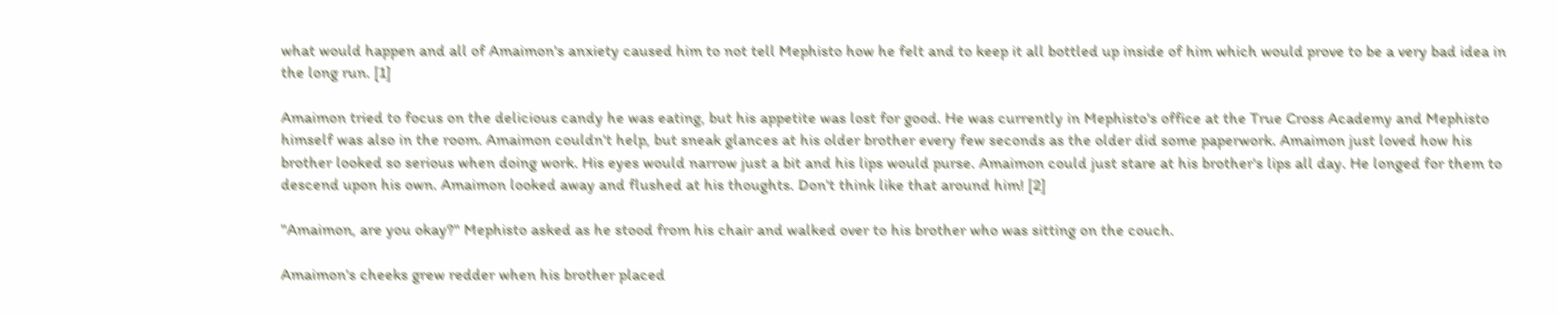what would happen and all of Amaimon's anxiety caused him to not tell Mephisto how he felt and to keep it all bottled up inside of him which would prove to be a very bad idea in the long run. [1]

Amaimon tried to focus on the delicious candy he was eating, but his appetite was lost for good. He was currently in Mephisto's office at the True Cross Academy and Mephisto himself was also in the room. Amaimon couldn't help, but sneak glances at his older brother every few seconds as the older did some paperwork. Amaimon just loved how his brother looked so serious when doing work. His eyes would narrow just a bit and his lips would purse. Amaimon could just stare at his brother's lips all day. He longed for them to descend upon his own. Amaimon looked away and flushed at his thoughts. Don't think like that around him! [2]

"Amaimon, are you okay?" Mephisto asked as he stood from his chair and walked over to his brother who was sitting on the couch.

Amaimon's cheeks grew redder when his brother placed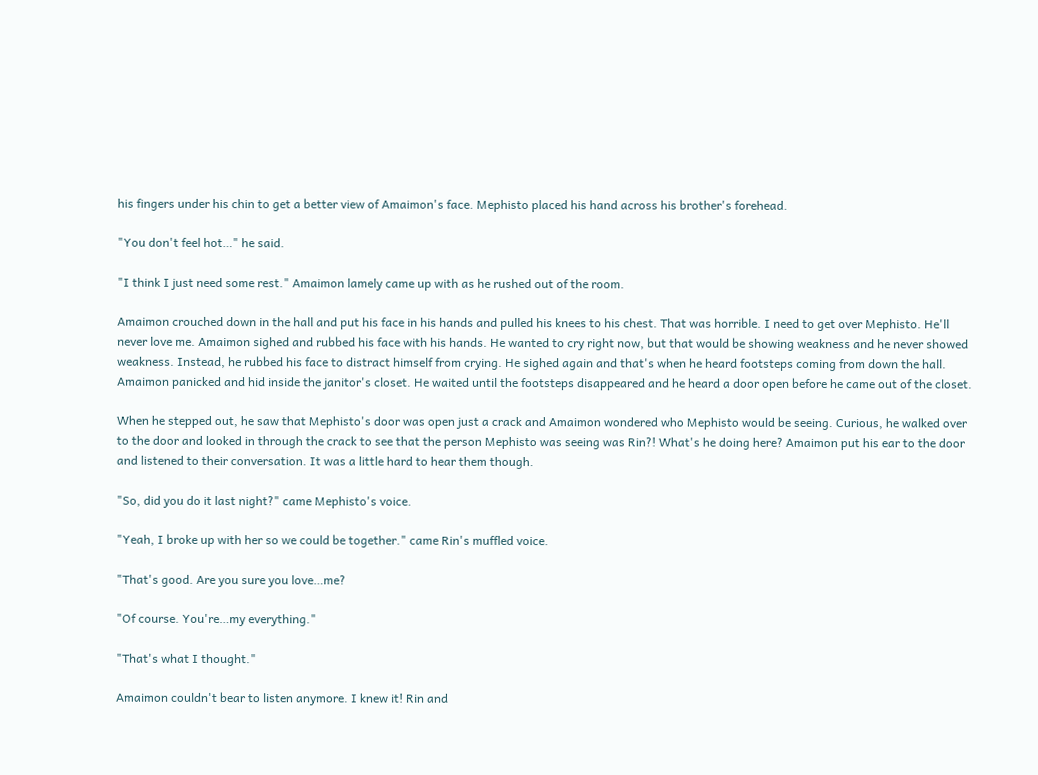his fingers under his chin to get a better view of Amaimon's face. Mephisto placed his hand across his brother's forehead.

"You don't feel hot…" he said.

"I think I just need some rest." Amaimon lamely came up with as he rushed out of the room.

Amaimon crouched down in the hall and put his face in his hands and pulled his knees to his chest. That was horrible. I need to get over Mephisto. He'll never love me. Amaimon sighed and rubbed his face with his hands. He wanted to cry right now, but that would be showing weakness and he never showed weakness. Instead, he rubbed his face to distract himself from crying. He sighed again and that's when he heard footsteps coming from down the hall. Amaimon panicked and hid inside the janitor's closet. He waited until the footsteps disappeared and he heard a door open before he came out of the closet.

When he stepped out, he saw that Mephisto's door was open just a crack and Amaimon wondered who Mephisto would be seeing. Curious, he walked over to the door and looked in through the crack to see that the person Mephisto was seeing was Rin?! What's he doing here? Amaimon put his ear to the door and listened to their conversation. It was a little hard to hear them though.

"So, did you do it last night?" came Mephisto's voice.

"Yeah, I broke up with her so we could be together." came Rin's muffled voice.

"That's good. Are you sure you love…me?

"Of course. You're…my everything."

"That's what I thought."

Amaimon couldn't bear to listen anymore. I knew it! Rin and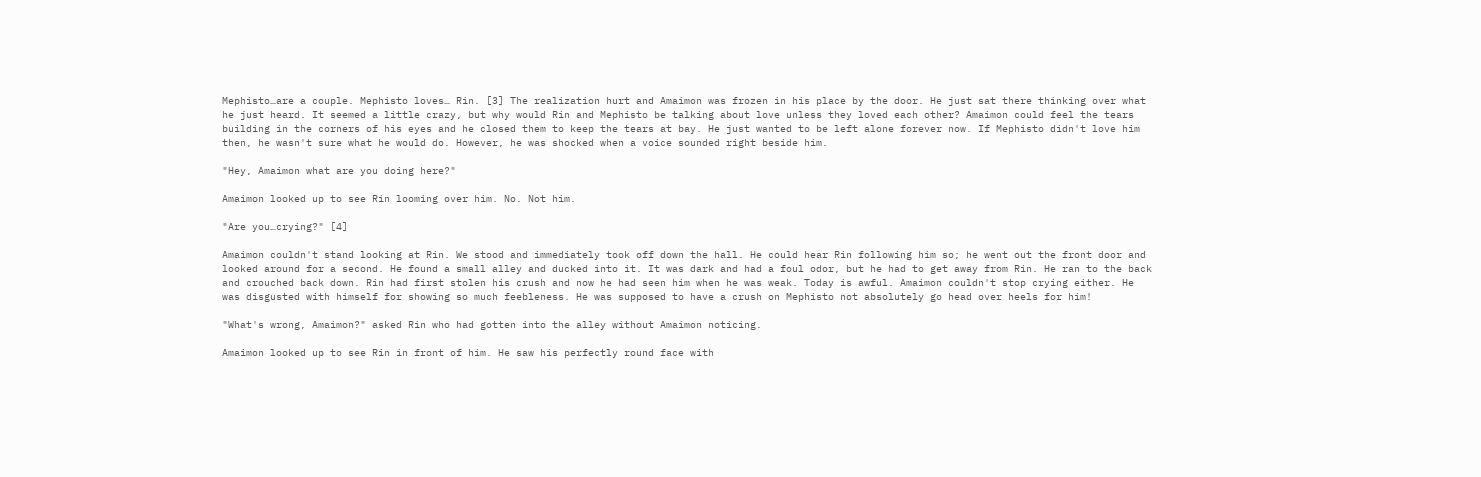Mephisto…are a couple. Mephisto loves… Rin. [3] The realization hurt and Amaimon was frozen in his place by the door. He just sat there thinking over what he just heard. It seemed a little crazy, but why would Rin and Mephisto be talking about love unless they loved each other? Amaimon could feel the tears building in the corners of his eyes and he closed them to keep the tears at bay. He just wanted to be left alone forever now. If Mephisto didn't love him then, he wasn't sure what he would do. However, he was shocked when a voice sounded right beside him.

"Hey, Amaimon what are you doing here?"

Amaimon looked up to see Rin looming over him. No. Not him.

"Are you…crying?" [4]

Amaimon couldn't stand looking at Rin. We stood and immediately took off down the hall. He could hear Rin following him so; he went out the front door and looked around for a second. He found a small alley and ducked into it. It was dark and had a foul odor, but he had to get away from Rin. He ran to the back and crouched back down. Rin had first stolen his crush and now he had seen him when he was weak. Today is awful. Amaimon couldn't stop crying either. He was disgusted with himself for showing so much feebleness. He was supposed to have a crush on Mephisto not absolutely go head over heels for him!

"What's wrong, Amaimon?" asked Rin who had gotten into the alley without Amaimon noticing.

Amaimon looked up to see Rin in front of him. He saw his perfectly round face with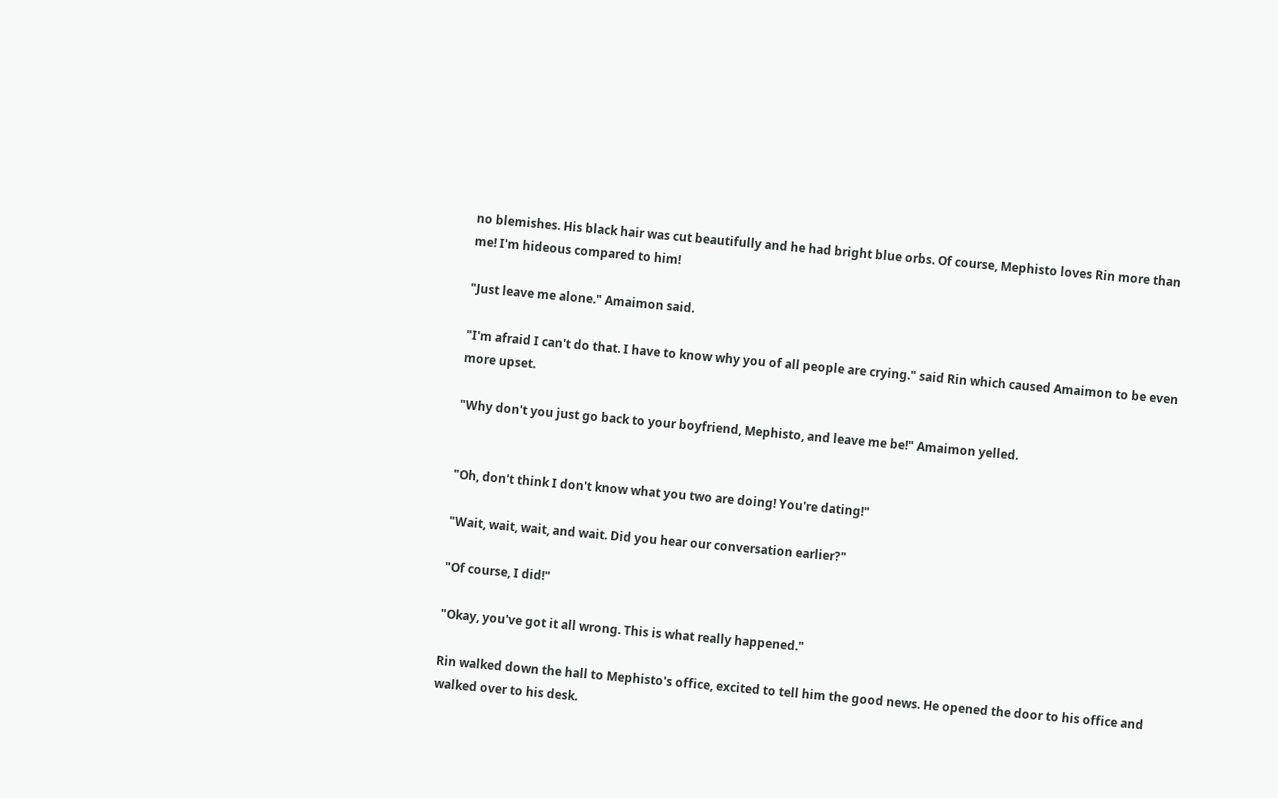no blemishes. His black hair was cut beautifully and he had bright blue orbs. Of course, Mephisto loves Rin more than me! I'm hideous compared to him!

"Just leave me alone." Amaimon said.

"I'm afraid I can't do that. I have to know why you of all people are crying." said Rin which caused Amaimon to be even more upset.

"Why don't you just go back to your boyfriend, Mephisto, and leave me be!" Amaimon yelled.


"Oh, don't think I don't know what you two are doing! You're dating!"

"Wait, wait, wait, and wait. Did you hear our conversation earlier?"

"Of course, I did!"

"Okay, you've got it all wrong. This is what really happened."

Rin walked down the hall to Mephisto's office, excited to tell him the good news. He opened the door to his office and walked over to his desk.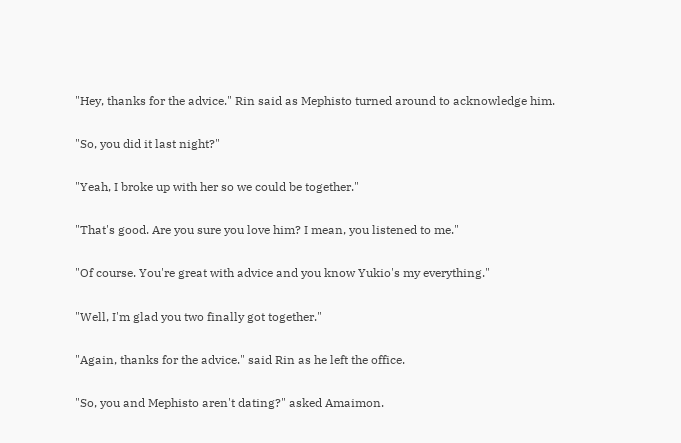"Hey, thanks for the advice." Rin said as Mephisto turned around to acknowledge him.

"So, you did it last night?"

"Yeah, I broke up with her so we could be together."

"That's good. Are you sure you love him? I mean, you listened to me."

"Of course. You're great with advice and you know Yukio's my everything."

"Well, I'm glad you two finally got together."

"Again, thanks for the advice." said Rin as he left the office.

"So, you and Mephisto aren't dating?" asked Amaimon.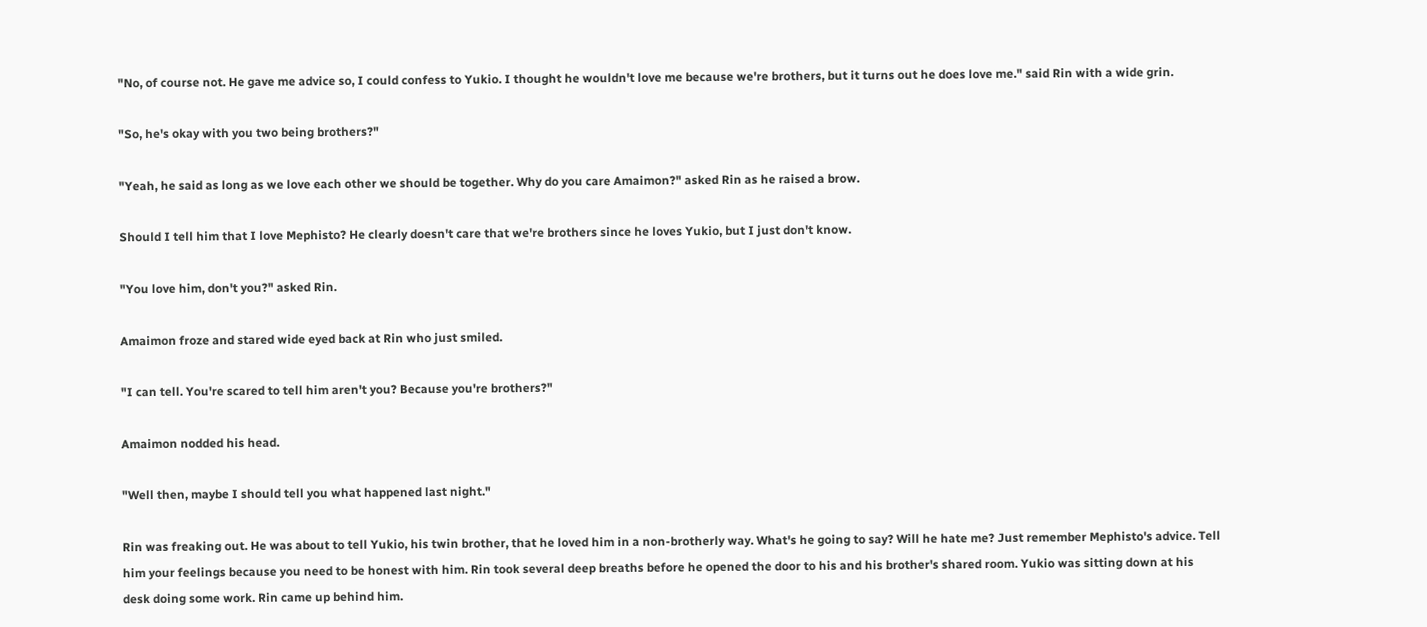"No, of course not. He gave me advice so, I could confess to Yukio. I thought he wouldn't love me because we're brothers, but it turns out he does love me." said Rin with a wide grin.

"So, he's okay with you two being brothers?"

"Yeah, he said as long as we love each other we should be together. Why do you care Amaimon?" asked Rin as he raised a brow.

Should I tell him that I love Mephisto? He clearly doesn't care that we're brothers since he loves Yukio, but I just don't know.

"You love him, don't you?" asked Rin.

Amaimon froze and stared wide eyed back at Rin who just smiled.

"I can tell. You're scared to tell him aren't you? Because you're brothers?"

Amaimon nodded his head.

"Well then, maybe I should tell you what happened last night."

Rin was freaking out. He was about to tell Yukio, his twin brother, that he loved him in a non-brotherly way. What's he going to say? Will he hate me? Just remember Mephisto's advice. Tell him your feelings because you need to be honest with him. Rin took several deep breaths before he opened the door to his and his brother's shared room. Yukio was sitting down at his desk doing some work. Rin came up behind him.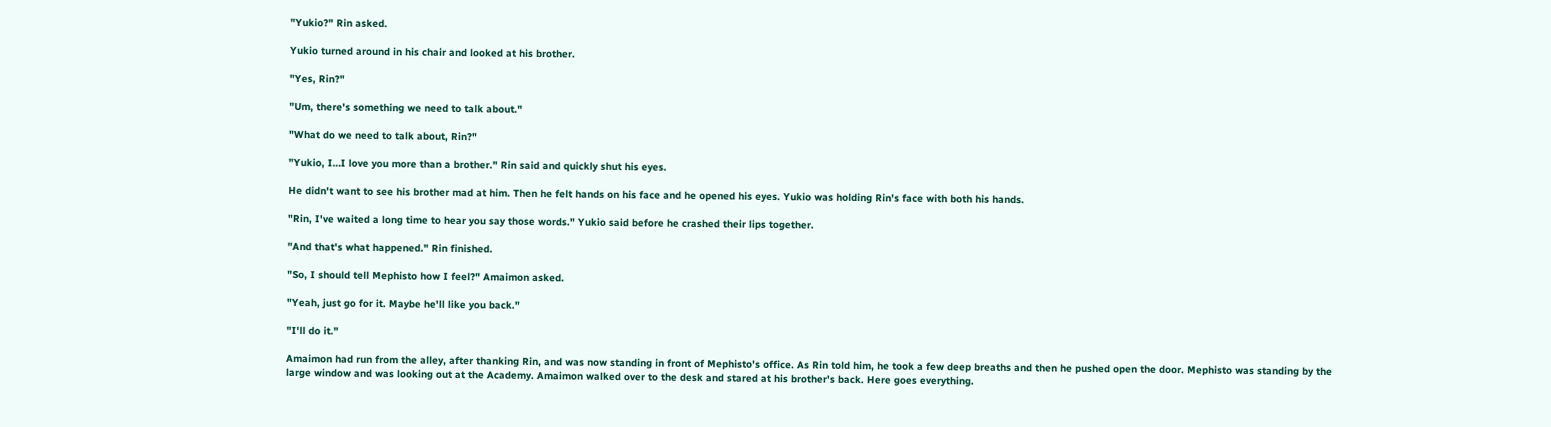"Yukio?" Rin asked.

Yukio turned around in his chair and looked at his brother.

"Yes, Rin?"

"Um, there's something we need to talk about."

"What do we need to talk about, Rin?"

"Yukio, I…I love you more than a brother." Rin said and quickly shut his eyes.

He didn't want to see his brother mad at him. Then he felt hands on his face and he opened his eyes. Yukio was holding Rin's face with both his hands.

"Rin, I've waited a long time to hear you say those words." Yukio said before he crashed their lips together.

"And that's what happened." Rin finished.

"So, I should tell Mephisto how I feel?" Amaimon asked.

"Yeah, just go for it. Maybe he'll like you back."

"I'll do it."

Amaimon had run from the alley, after thanking Rin, and was now standing in front of Mephisto's office. As Rin told him, he took a few deep breaths and then he pushed open the door. Mephisto was standing by the large window and was looking out at the Academy. Amaimon walked over to the desk and stared at his brother's back. Here goes everything.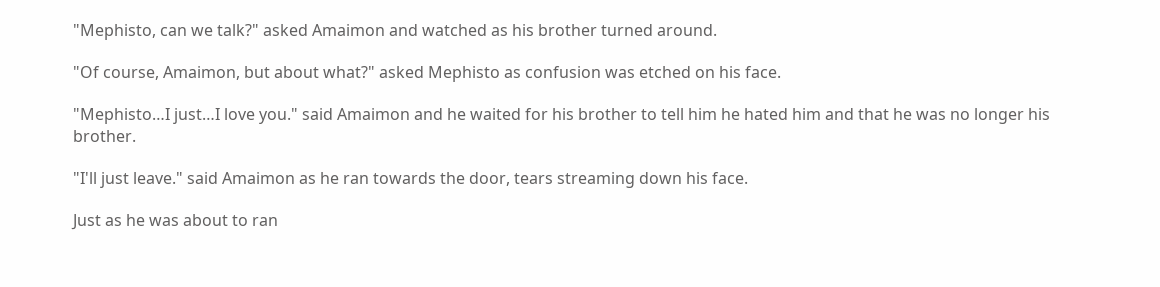"Mephisto, can we talk?" asked Amaimon and watched as his brother turned around.

"Of course, Amaimon, but about what?" asked Mephisto as confusion was etched on his face.

"Mephisto…I just…I love you." said Amaimon and he waited for his brother to tell him he hated him and that he was no longer his brother.

"I'll just leave." said Amaimon as he ran towards the door, tears streaming down his face.

Just as he was about to ran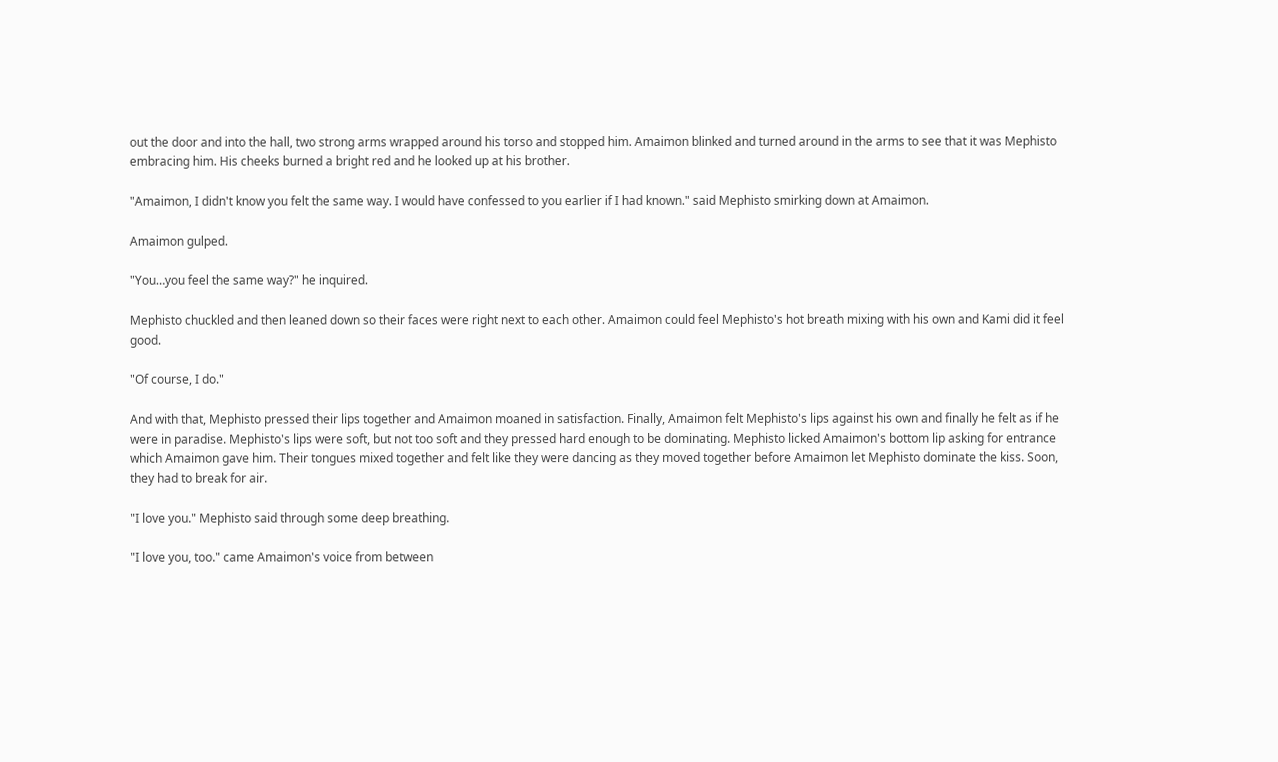out the door and into the hall, two strong arms wrapped around his torso and stopped him. Amaimon blinked and turned around in the arms to see that it was Mephisto embracing him. His cheeks burned a bright red and he looked up at his brother.

"Amaimon, I didn't know you felt the same way. I would have confessed to you earlier if I had known." said Mephisto smirking down at Amaimon.

Amaimon gulped.

"You…you feel the same way?" he inquired.

Mephisto chuckled and then leaned down so their faces were right next to each other. Amaimon could feel Mephisto's hot breath mixing with his own and Kami did it feel good.

"Of course, I do."

And with that, Mephisto pressed their lips together and Amaimon moaned in satisfaction. Finally, Amaimon felt Mephisto's lips against his own and finally he felt as if he were in paradise. Mephisto's lips were soft, but not too soft and they pressed hard enough to be dominating. Mephisto licked Amaimon's bottom lip asking for entrance which Amaimon gave him. Their tongues mixed together and felt like they were dancing as they moved together before Amaimon let Mephisto dominate the kiss. Soon, they had to break for air.

"I love you." Mephisto said through some deep breathing.

"I love you, too." came Amaimon's voice from between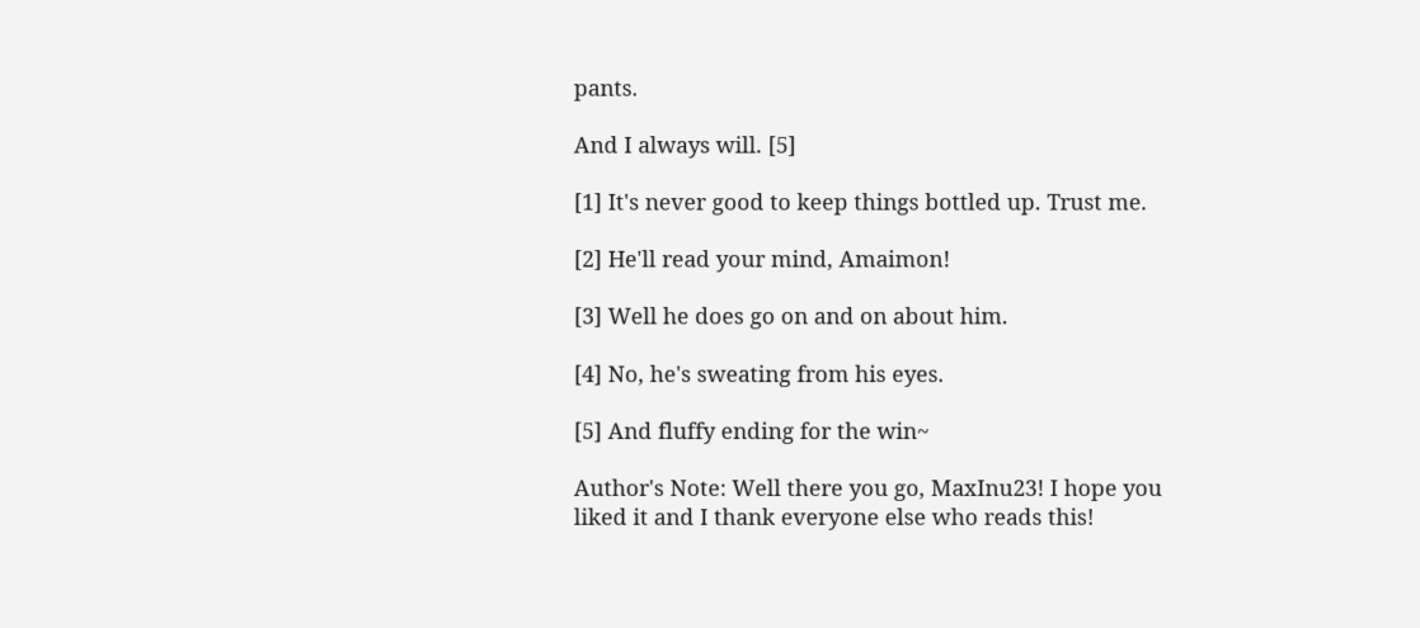pants.

And I always will. [5]

[1] It's never good to keep things bottled up. Trust me.

[2] He'll read your mind, Amaimon!

[3] Well he does go on and on about him.

[4] No, he's sweating from his eyes.

[5] And fluffy ending for the win~

Author's Note: Well there you go, MaxInu23! I hope you liked it and I thank everyone else who reads this!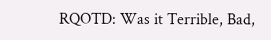RQOTD: Was it Terrible, Bad,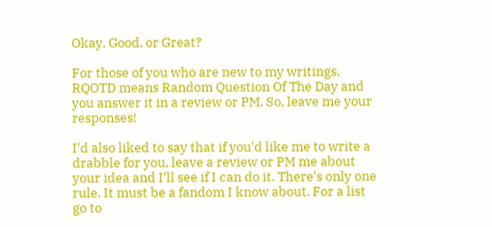Okay, Good, or Great?

For those of you who are new to my writings, RQOTD means Random Question Of The Day and you answer it in a review or PM. So, leave me your responses!

I'd also liked to say that if you'd like me to write a drabble for you, leave a review or PM me about your idea and I'll see if I can do it. There's only one rule. It must be a fandom I know about. For a list go to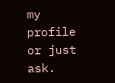my profile or just ask.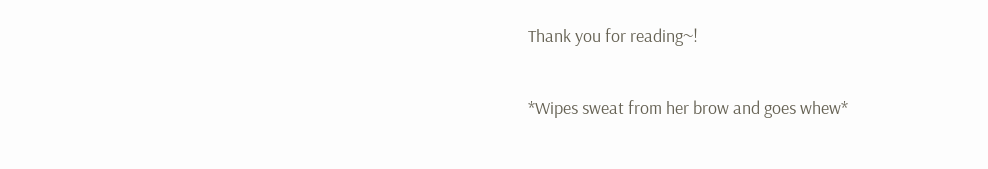Thank you for reading~!

*Wipes sweat from her brow and goes whew*